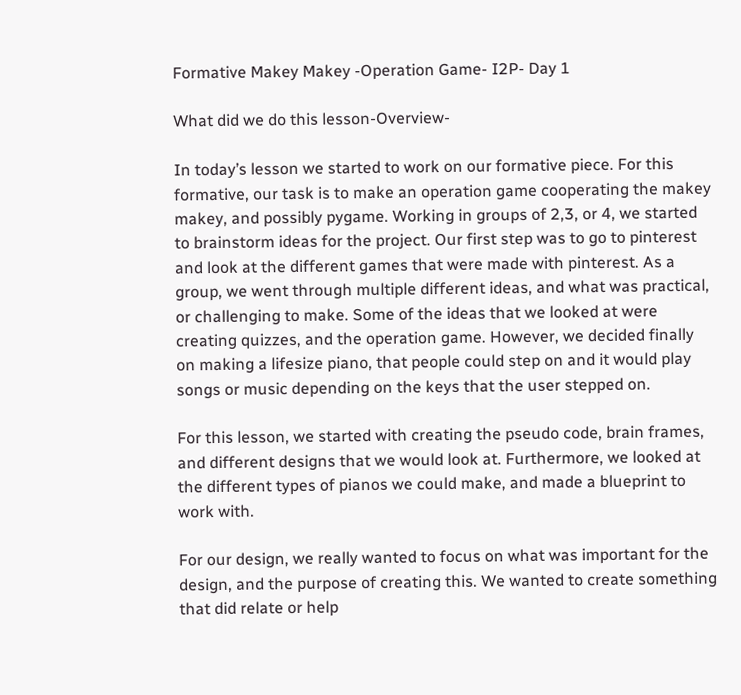Formative Makey Makey -Operation Game- I2P- Day 1

What did we do this lesson-Overview-

In today’s lesson we started to work on our formative piece. For this formative, our task is to make an operation game cooperating the makey makey, and possibly pygame. Working in groups of 2,3, or 4, we started to brainstorm ideas for the project. Our first step was to go to pinterest and look at the different games that were made with pinterest. As a group, we went through multiple different ideas, and what was practical, or challenging to make. Some of the ideas that we looked at were creating quizzes, and the operation game. However, we decided finally on making a lifesize piano, that people could step on and it would play songs or music depending on the keys that the user stepped on.

For this lesson, we started with creating the pseudo code, brain frames, and different designs that we would look at. Furthermore, we looked at the different types of pianos we could make, and made a blueprint to work with.

For our design, we really wanted to focus on what was important for the design, and the purpose of creating this. We wanted to create something that did relate or help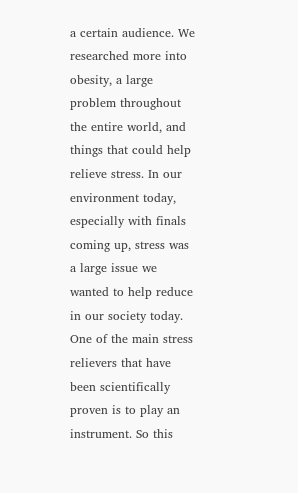a certain audience. We researched more into obesity, a large problem throughout the entire world, and things that could help relieve stress. In our environment today, especially with finals coming up, stress was a large issue we wanted to help reduce in our society today. One of the main stress relievers that have been scientifically proven is to play an instrument. So this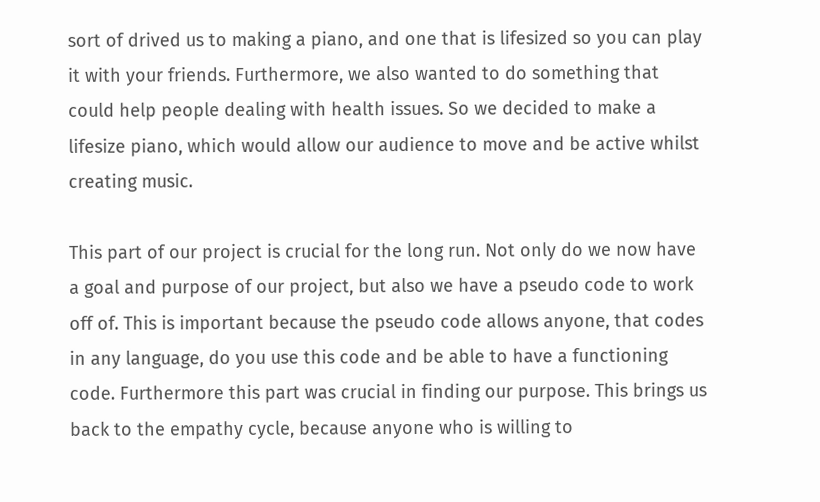sort of drived us to making a piano, and one that is lifesized so you can play it with your friends. Furthermore, we also wanted to do something that could help people dealing with health issues. So we decided to make a lifesize piano, which would allow our audience to move and be active whilst creating music.

This part of our project is crucial for the long run. Not only do we now have a goal and purpose of our project, but also we have a pseudo code to work off of. This is important because the pseudo code allows anyone, that codes in any language, do you use this code and be able to have a functioning code. Furthermore this part was crucial in finding our purpose. This brings us back to the empathy cycle, because anyone who is willing to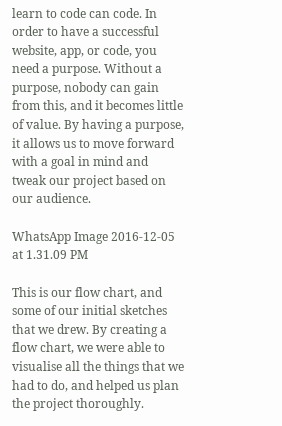learn to code can code. In order to have a successful website, app, or code, you need a purpose. Without a purpose, nobody can gain from this, and it becomes little of value. By having a purpose, it allows us to move forward with a goal in mind and tweak our project based on our audience.

WhatsApp Image 2016-12-05 at 1.31.09 PM

This is our flow chart, and some of our initial sketches that we drew. By creating a flow chart, we were able to visualise all the things that we had to do, and helped us plan the project thoroughly.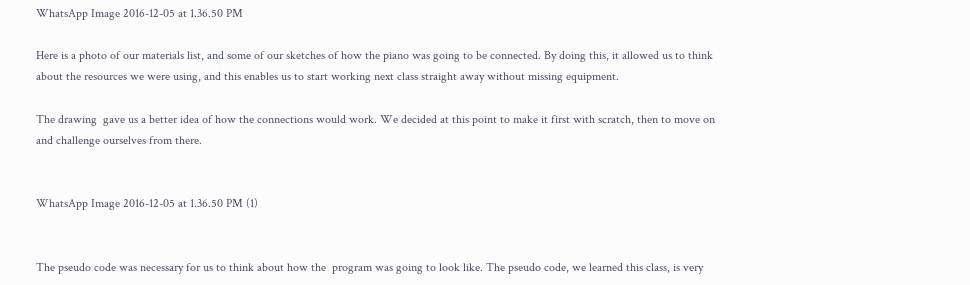WhatsApp Image 2016-12-05 at 1.36.50 PM

Here is a photo of our materials list, and some of our sketches of how the piano was going to be connected. By doing this, it allowed us to think about the resources we were using, and this enables us to start working next class straight away without missing equipment.

The drawing  gave us a better idea of how the connections would work. We decided at this point to make it first with scratch, then to move on and challenge ourselves from there.


WhatsApp Image 2016-12-05 at 1.36.50 PM (1)


The pseudo code was necessary for us to think about how the  program was going to look like. The pseudo code, we learned this class, is very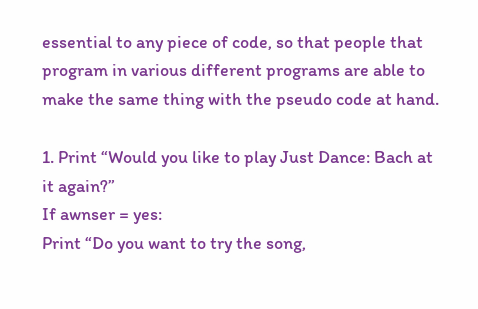essential to any piece of code, so that people that program in various different programs are able to make the same thing with the pseudo code at hand.

1. Print “Would you like to play Just Dance: Bach at it again?”
If awnser = yes:
Print “Do you want to try the song,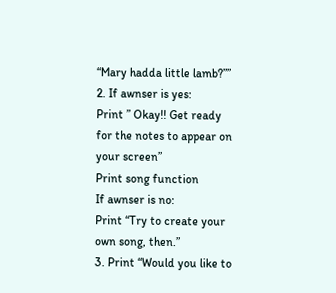“Mary hadda little lamb?””
2. If awnser is yes:
Print ” Okay!! Get ready for the notes to appear on your screen”
Print song function
If awnser is no:
Print “Try to create your own song, then.”
3. Print “Would you like to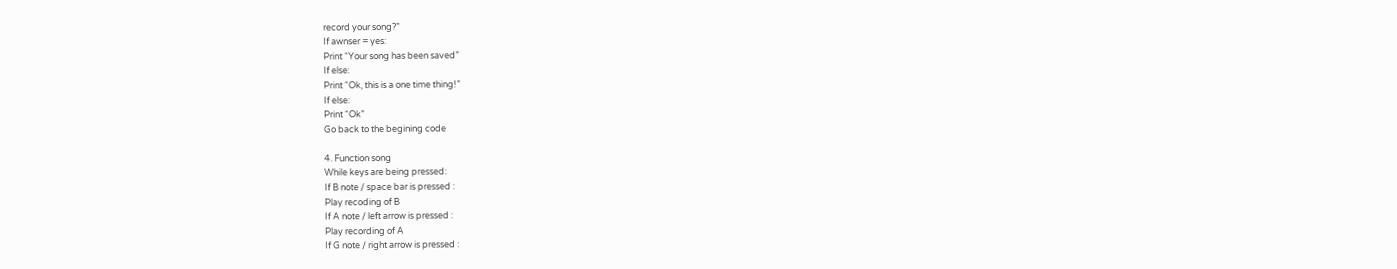record your song?”
If awnser = yes:
Print “Your song has been saved”
If else:
Print “Ok, this is a one time thing!”
If else:
Print “Ok”
Go back to the begining code

4. Function song
While keys are being pressed:
If B note / space bar is pressed :
Play recoding of B
If A note / left arrow is pressed :
Play recording of A
If G note / right arrow is pressed :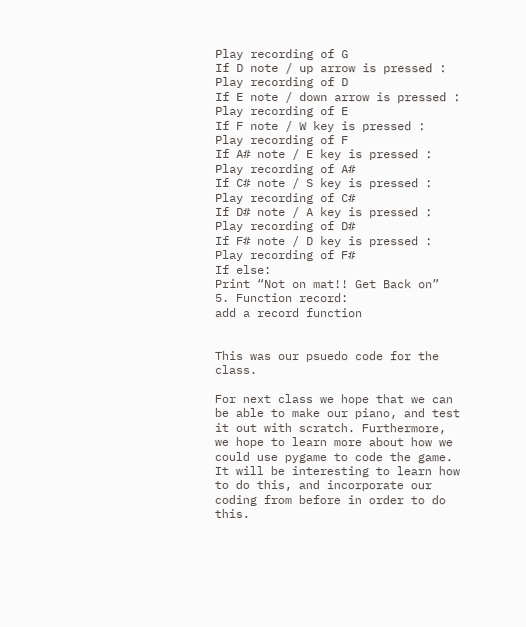Play recording of G
If D note / up arrow is pressed :
Play recording of D
If E note / down arrow is pressed :
Play recording of E
If F note / W key is pressed :
Play recording of F
If A# note / E key is pressed :
Play recording of A#
If C# note / S key is pressed :
Play recording of C#
If D# note / A key is pressed :
Play recording of D#
If F# note / D key is pressed :
Play recording of F#
If else:
Print “Not on mat!! Get Back on”
5. Function record:
add a record function


This was our psuedo code for the class.

For next class we hope that we can be able to make our piano, and test it out with scratch. Furthermore, we hope to learn more about how we could use pygame to code the game. It will be interesting to learn how to do this, and incorporate our coding from before in order to do this.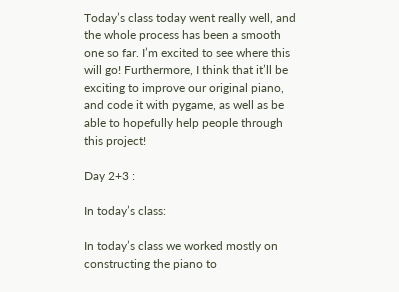Today’s class today went really well, and the whole process has been a smooth one so far. I’m excited to see where this will go! Furthermore, I think that it’ll be exciting to improve our original piano, and code it with pygame, as well as be able to hopefully help people through this project!

Day 2+3 :

In today’s class:

In today’s class we worked mostly on constructing the piano to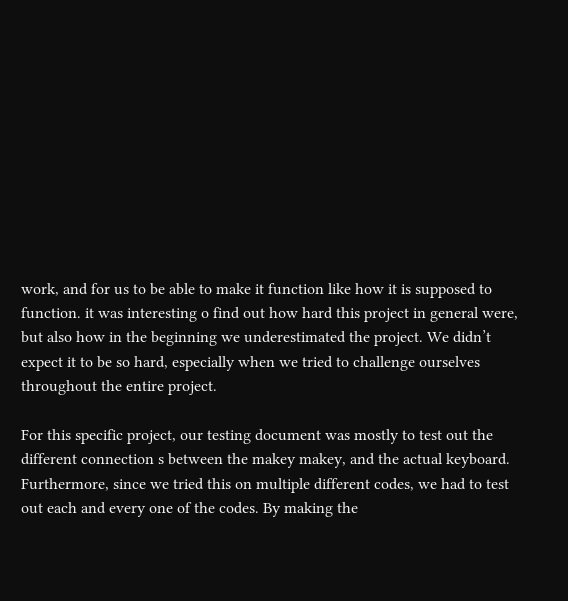work, and for us to be able to make it function like how it is supposed to function. it was interesting o find out how hard this project in general were, but also how in the beginning we underestimated the project. We didn’t expect it to be so hard, especially when we tried to challenge ourselves throughout the entire project.

For this specific project, our testing document was mostly to test out the different connection s between the makey makey, and the actual keyboard. Furthermore, since we tried this on multiple different codes, we had to test out each and every one of the codes. By making the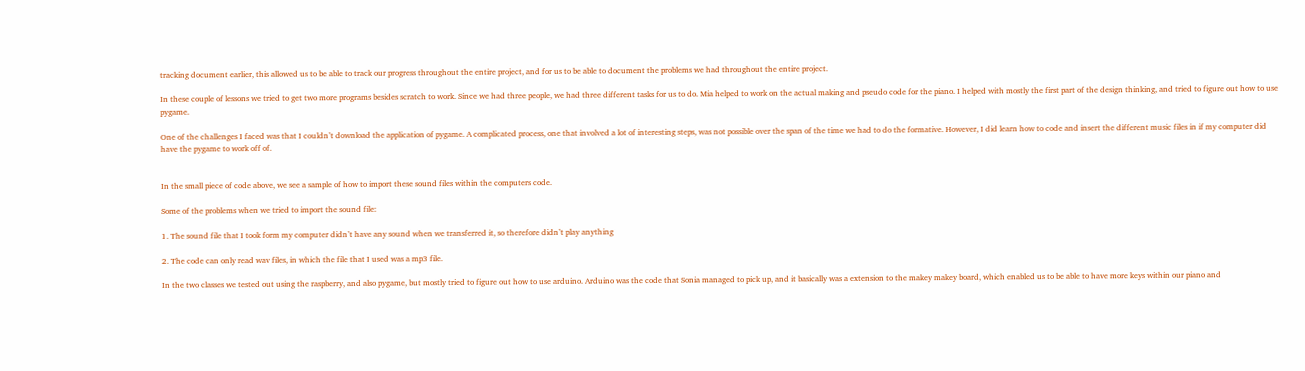tracking document earlier, this allowed us to be able to track our progress throughout the entire project, and for us to be able to document the problems we had throughout the entire project.

In these couple of lessons we tried to get two more programs besides scratch to work. Since we had three people, we had three different tasks for us to do. Mia helped to work on the actual making and pseudo code for the piano. I helped with mostly the first part of the design thinking, and tried to figure out how to use pygame.

One of the challenges I faced was that I couldn’t download the application of pygame. A complicated process, one that involved a lot of interesting steps, was not possible over the span of the time we had to do the formative. However, I did learn how to code and insert the different music files in if my computer did have the pygame to work off of.


In the small piece of code above, we see a sample of how to import these sound files within the computers code.

Some of the problems when we tried to import the sound file:

1. The sound file that I took form my computer didn’t have any sound when we transferred it, so therefore didn’t play anything

2. The code can only read wav files, in which the file that I used was a mp3 file.

In the two classes we tested out using the raspberry, and also pygame, but mostly tried to figure out how to use arduino. Arduino was the code that Sonia managed to pick up, and it basically was a extension to the makey makey board, which enabled us to be able to have more keys within our piano and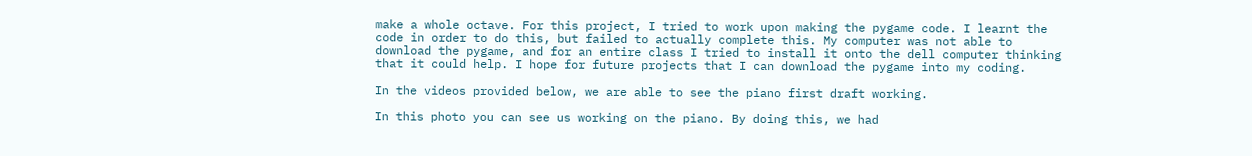make a whole octave. For this project, I tried to work upon making the pygame code. I learnt the code in order to do this, but failed to actually complete this. My computer was not able to download the pygame, and for an entire class I tried to install it onto the dell computer thinking that it could help. I hope for future projects that I can download the pygame into my coding.

In the videos provided below, we are able to see the piano first draft working.

In this photo you can see us working on the piano. By doing this, we had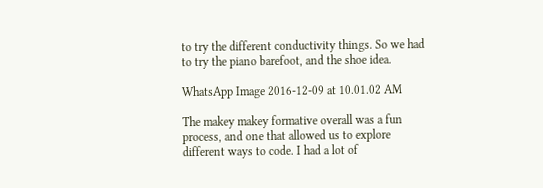to try the different conductivity things. So we had to try the piano barefoot, and the shoe idea.

WhatsApp Image 2016-12-09 at 10.01.02 AM

The makey makey formative overall was a fun process, and one that allowed us to explore different ways to code. I had a lot of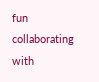fun collaborating with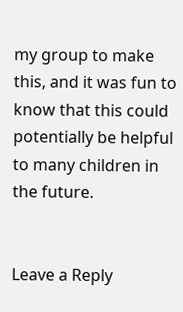my group to make this, and it was fun to know that this could potentially be helpful to many children in the future.


Leave a Reply